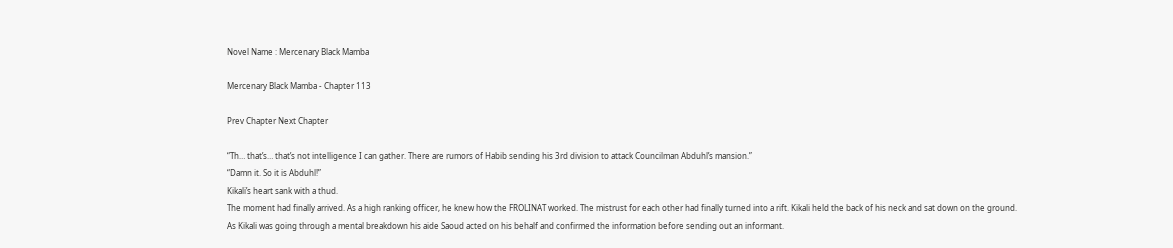Novel Name : Mercenary Black Mamba

Mercenary Black Mamba - Chapter 113

Prev Chapter Next Chapter

“Th… that’s… that’s not intelligence I can gather. There are rumors of Habib sending his 3rd division to attack Councilman Abduhl’s mansion.”
“Damn it. So it is Abduhl!”
Kikali’s heart sank with a thud.
The moment had finally arrived. As a high ranking officer, he knew how the FROLINAT worked. The mistrust for each other had finally turned into a rift. Kikali held the back of his neck and sat down on the ground.
As Kikali was going through a mental breakdown his aide Saoud acted on his behalf and confirmed the information before sending out an informant.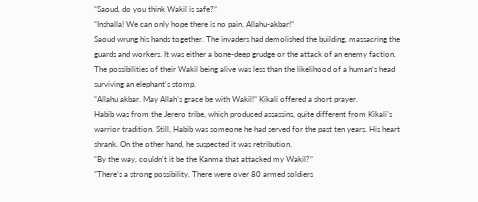“Saoud, do you think Wakil is safe?”
“Inshalla! We can only hope there is no pain. Allahu-akbar!”
Saoud wrung his hands together. The invaders had demolished the building, massacring the guards and workers. It was either a bone-deep grudge or the attack of an enemy faction. The possibilities of their Wakil being alive was less than the likelihood of a human’s head surviving an elephant’s stomp.
“Allahu akbar. May Allah’s grace be with Wakil!” Kikali offered a short prayer.
Habib was from the Jerero tribe, which produced assassins, quite different from Kikali’s warrior tradition. Still, Habib was someone he had served for the past ten years. His heart shrank. On the other hand, he suspected it was retribution.
“By the way, couldn’t it be the Kanma that attacked my Wakil?”
“There’s a strong possibility. There were over 80 armed soldiers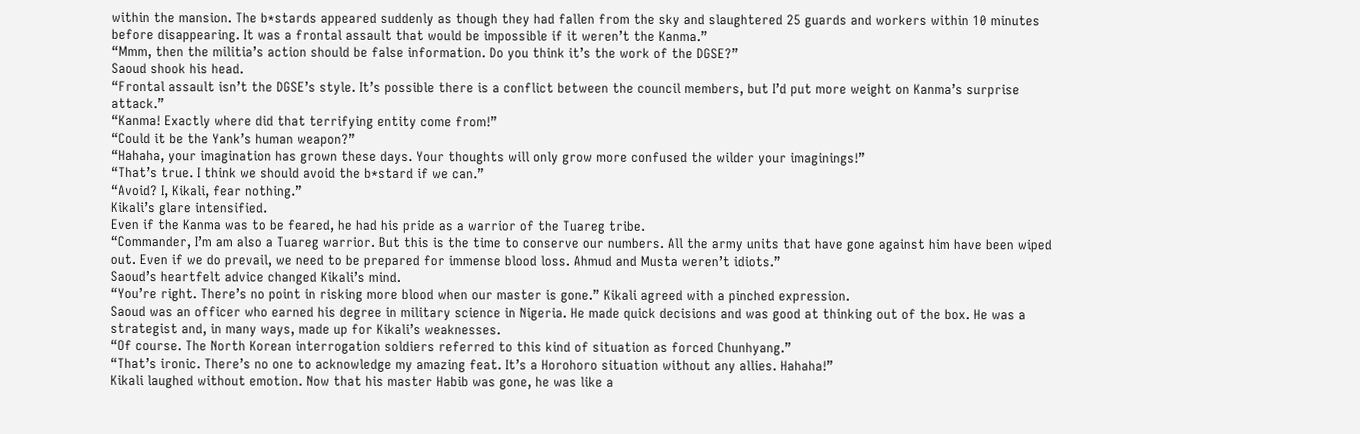within the mansion. The b*stards appeared suddenly as though they had fallen from the sky and slaughtered 25 guards and workers within 10 minutes before disappearing. It was a frontal assault that would be impossible if it weren’t the Kanma.”
“Mmm, then the militia’s action should be false information. Do you think it’s the work of the DGSE?”
Saoud shook his head.
“Frontal assault isn’t the DGSE’s style. It’s possible there is a conflict between the council members, but I’d put more weight on Kanma’s surprise attack.”
“Kanma! Exactly where did that terrifying entity come from!”
“Could it be the Yank’s human weapon?”
“Hahaha, your imagination has grown these days. Your thoughts will only grow more confused the wilder your imaginings!”
“That’s true. I think we should avoid the b*stard if we can.”
“Avoid? I, Kikali, fear nothing.”
Kikali’s glare intensified.
Even if the Kanma was to be feared, he had his pride as a warrior of the Tuareg tribe.
“Commander, I’m am also a Tuareg warrior. But this is the time to conserve our numbers. All the army units that have gone against him have been wiped out. Even if we do prevail, we need to be prepared for immense blood loss. Ahmud and Musta weren’t idiots.”
Saoud’s heartfelt advice changed Kikali’s mind.
“You’re right. There’s no point in risking more blood when our master is gone.” Kikali agreed with a pinched expression.
Saoud was an officer who earned his degree in military science in Nigeria. He made quick decisions and was good at thinking out of the box. He was a strategist and, in many ways, made up for Kikali’s weaknesses.
“Of course. The North Korean interrogation soldiers referred to this kind of situation as forced Chunhyang.”
“That’s ironic. There’s no one to acknowledge my amazing feat. It’s a Horohoro situation without any allies. Hahaha!”
Kikali laughed without emotion. Now that his master Habib was gone, he was like a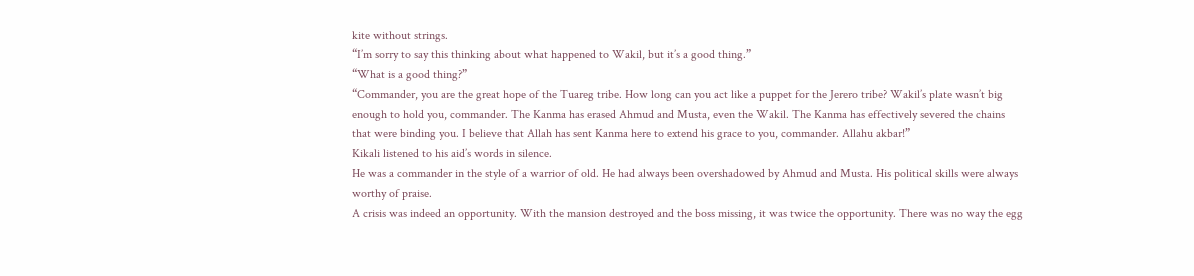kite without strings.
“I’m sorry to say this thinking about what happened to Wakil, but it’s a good thing.”
“What is a good thing?”
“Commander, you are the great hope of the Tuareg tribe. How long can you act like a puppet for the Jerero tribe? Wakil’s plate wasn’t big enough to hold you, commander. The Kanma has erased Ahmud and Musta, even the Wakil. The Kanma has effectively severed the chains that were binding you. I believe that Allah has sent Kanma here to extend his grace to you, commander. Allahu akbar!”
Kikali listened to his aid’s words in silence.
He was a commander in the style of a warrior of old. He had always been overshadowed by Ahmud and Musta. His political skills were always worthy of praise.
A crisis was indeed an opportunity. With the mansion destroyed and the boss missing, it was twice the opportunity. There was no way the egg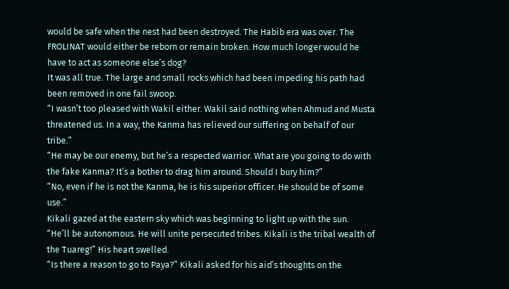would be safe when the nest had been destroyed. The Habib era was over. The FROLINAT would either be reborn or remain broken. How much longer would he have to act as someone else’s dog?
It was all true. The large and small rocks which had been impeding his path had been removed in one fail swoop.
“I wasn’t too pleased with Wakil either. Wakil said nothing when Ahmud and Musta threatened us. In a way, the Kanma has relieved our suffering on behalf of our tribe.”
“He may be our enemy, but he’s a respected warrior. What are you going to do with the fake Kanma? It’s a bother to drag him around. Should I bury him?”
“No, even if he is not the Kanma, he is his superior officer. He should be of some use.”
Kikali gazed at the eastern sky which was beginning to light up with the sun.
“He’ll be autonomous. He will unite persecuted tribes. Kikali is the tribal wealth of the Tuareg!” His heart swelled.
“Is there a reason to go to Paya?” Kikali asked for his aid’s thoughts on the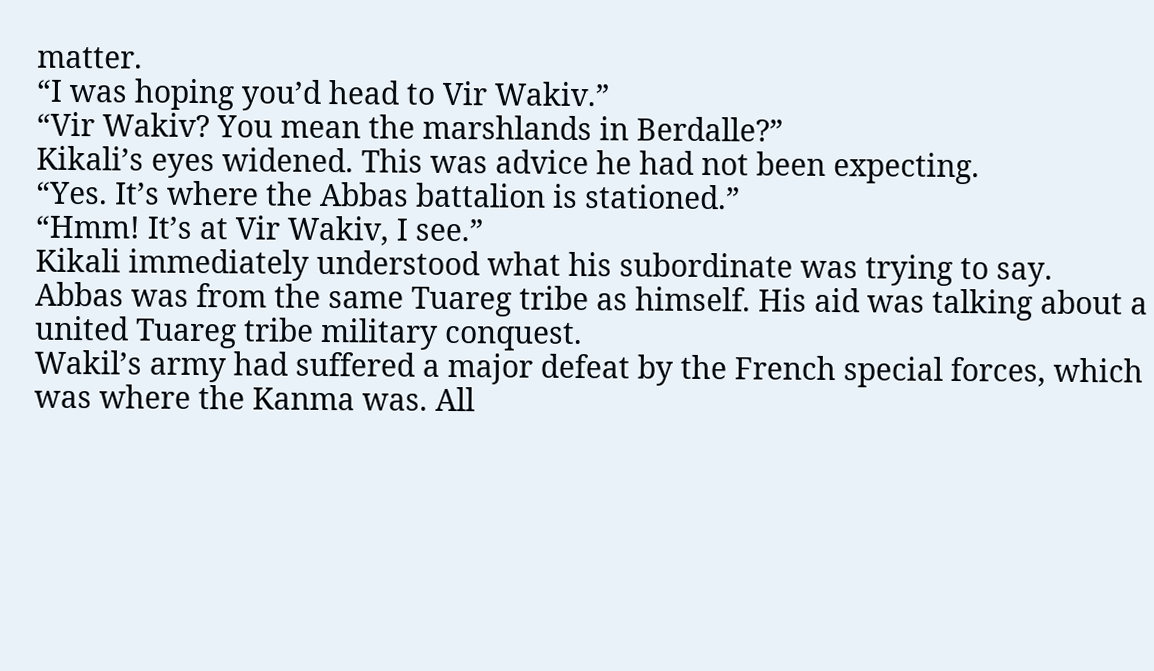matter.
“I was hoping you’d head to Vir Wakiv.”
“Vir Wakiv? You mean the marshlands in Berdalle?”
Kikali’s eyes widened. This was advice he had not been expecting.
“Yes. It’s where the Abbas battalion is stationed.”
“Hmm! It’s at Vir Wakiv, I see.”
Kikali immediately understood what his subordinate was trying to say.
Abbas was from the same Tuareg tribe as himself. His aid was talking about a united Tuareg tribe military conquest.
Wakil’s army had suffered a major defeat by the French special forces, which was where the Kanma was. All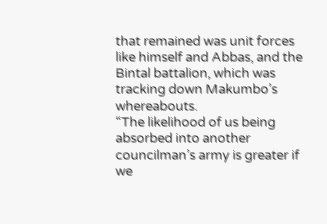that remained was unit forces like himself and Abbas, and the Bintal battalion, which was tracking down Makumbo’s whereabouts.
“The likelihood of us being absorbed into another councilman’s army is greater if we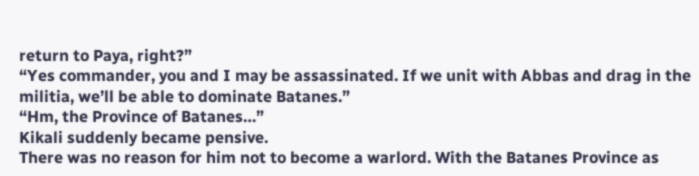return to Paya, right?”
“Yes commander, you and I may be assassinated. If we unit with Abbas and drag in the militia, we’ll be able to dominate Batanes.”
“Hm, the Province of Batanes…”
Kikali suddenly became pensive.
There was no reason for him not to become a warlord. With the Batanes Province as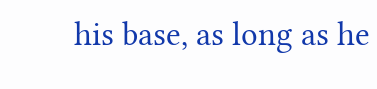his base, as long as he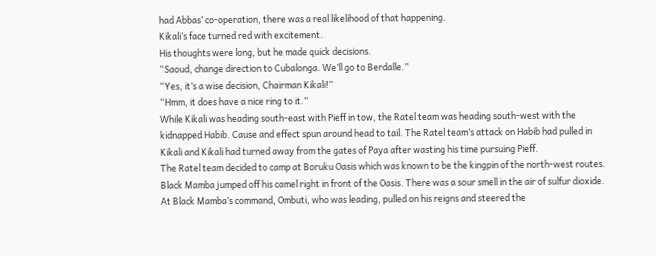had Abbas’ co-operation, there was a real likelihood of that happening.
Kikali’s face turned red with excitement.
His thoughts were long, but he made quick decisions.
“Saoud, change direction to Cubalonga. We’ll go to Berdalle.”
“Yes, it’s a wise decision, Chairman Kikali!”
“Hmm, it does have a nice ring to it.”
While Kikali was heading south-east with Pieff in tow, the Ratel team was heading south-west with the kidnapped Habib. Cause and effect spun around head to tail. The Ratel team’s attack on Habib had pulled in Kikali and Kikali had turned away from the gates of Paya after wasting his time pursuing Pieff.
The Ratel team decided to camp at Boruku Oasis which was known to be the kingpin of the north-west routes. Black Mamba jumped off his camel right in front of the Oasis. There was a sour smell in the air of sulfur dioxide.
At Black Mamba’s command, Ombuti, who was leading, pulled on his reigns and steered the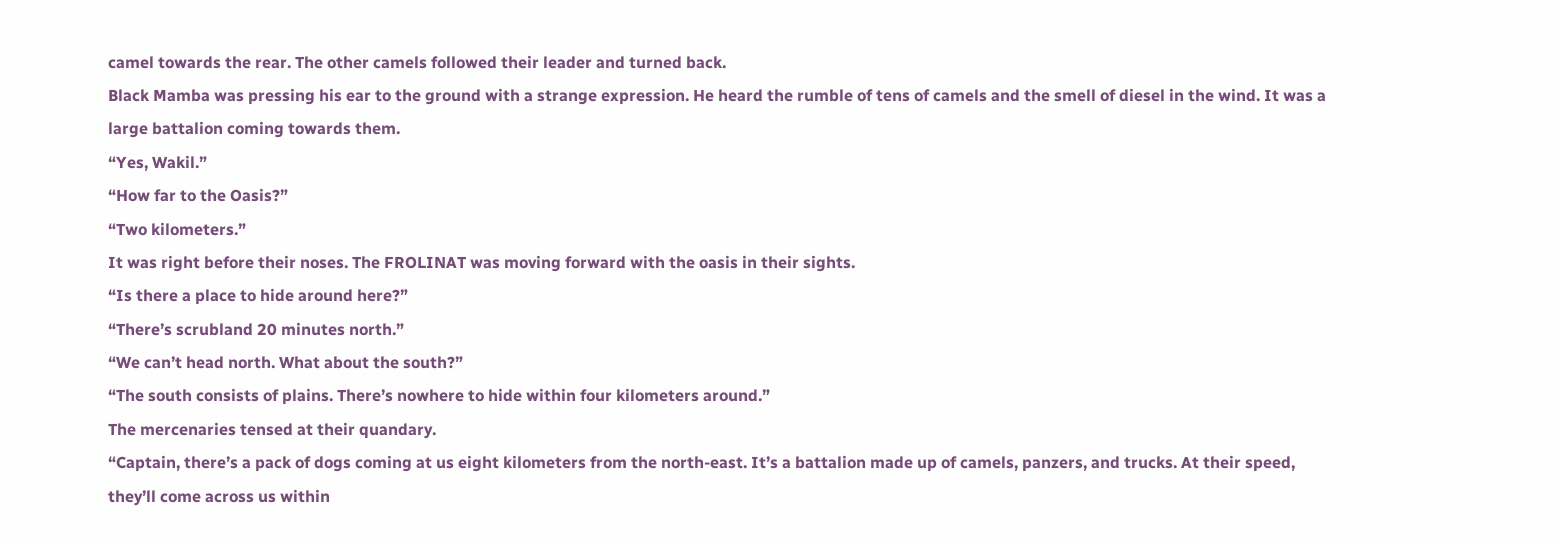camel towards the rear. The other camels followed their leader and turned back.
Black Mamba was pressing his ear to the ground with a strange expression. He heard the rumble of tens of camels and the smell of diesel in the wind. It was a large battalion coming towards them.
“Yes, Wakil.”
“How far to the Oasis?”
“Two kilometers.”
It was right before their noses. The FROLINAT was moving forward with the oasis in their sights.
“Is there a place to hide around here?”
“There’s scrubland 20 minutes north.”
“We can’t head north. What about the south?”
“The south consists of plains. There’s nowhere to hide within four kilometers around.”
The mercenaries tensed at their quandary.
“Captain, there’s a pack of dogs coming at us eight kilometers from the north-east. It’s a battalion made up of camels, panzers, and trucks. At their speed, they’ll come across us within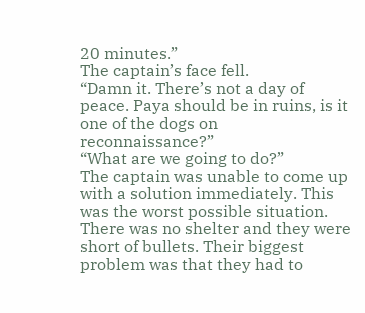20 minutes.”
The captain’s face fell.
“Damn it. There’s not a day of peace. Paya should be in ruins, is it one of the dogs on reconnaissance?”
“What are we going to do?”
The captain was unable to come up with a solution immediately. This was the worst possible situation. There was no shelter and they were short of bullets. Their biggest problem was that they had to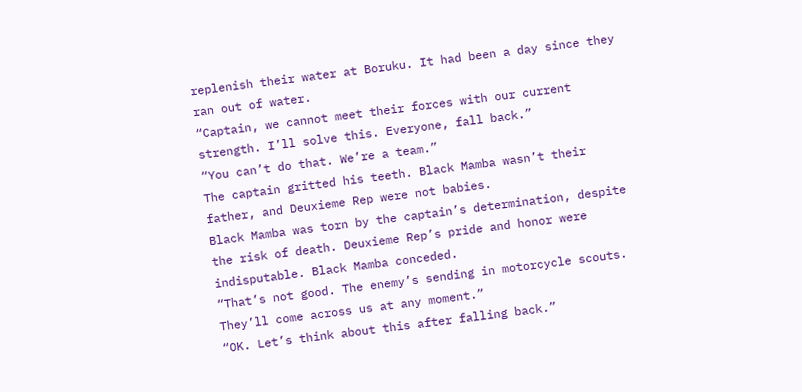replenish their water at Boruku. It had been a day since they ran out of water.
“Captain, we cannot meet their forces with our current strength. I’ll solve this. Everyone, fall back.”
“You can’t do that. We’re a team.”
The captain gritted his teeth. Black Mamba wasn’t their father, and Deuxieme Rep were not babies.
Black Mamba was torn by the captain’s determination, despite the risk of death. Deuxieme Rep’s pride and honor were indisputable. Black Mamba conceded.
“That’s not good. The enemy’s sending in motorcycle scouts. They’ll come across us at any moment.”
“OK. Let’s think about this after falling back.”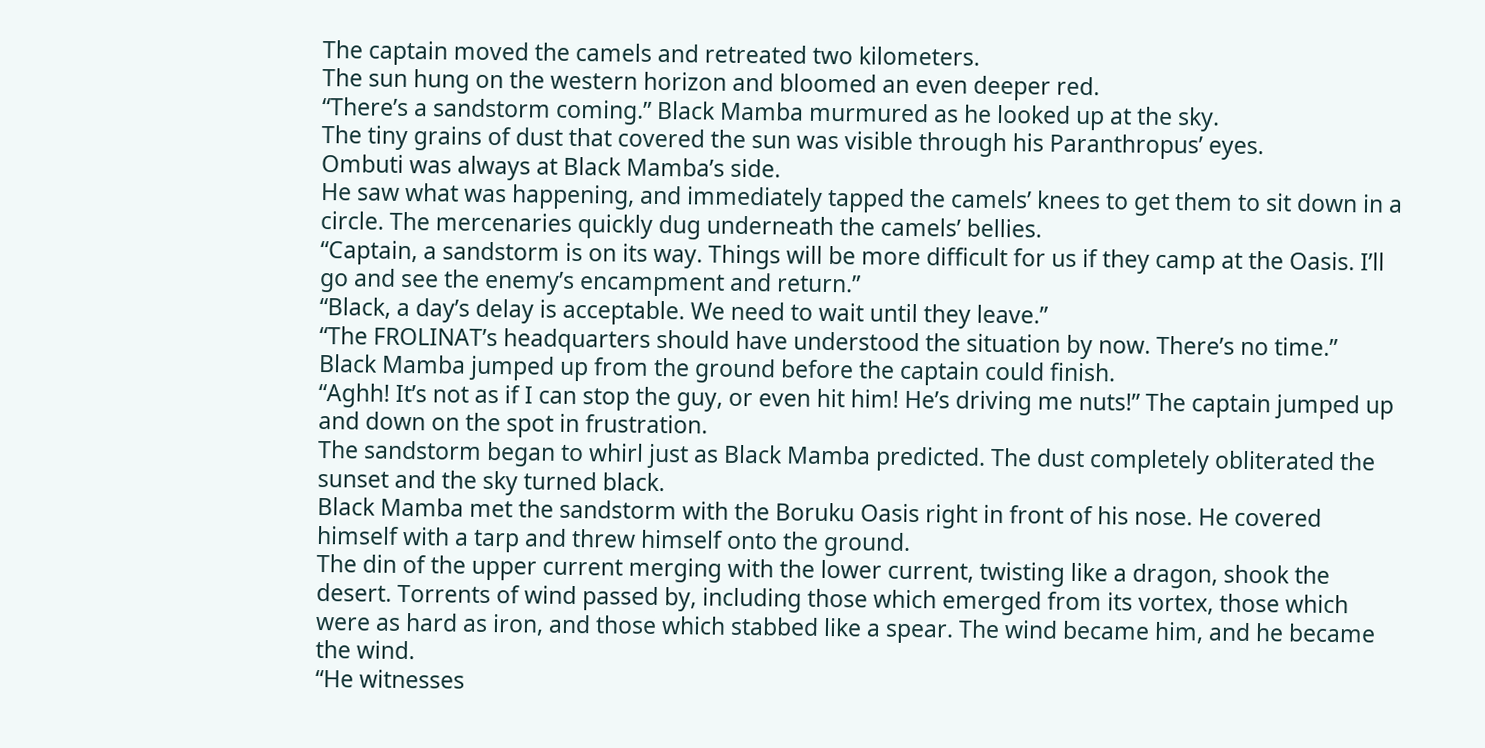The captain moved the camels and retreated two kilometers.
The sun hung on the western horizon and bloomed an even deeper red.
“There’s a sandstorm coming.” Black Mamba murmured as he looked up at the sky.
The tiny grains of dust that covered the sun was visible through his Paranthropus’ eyes.
Ombuti was always at Black Mamba’s side.
He saw what was happening, and immediately tapped the camels’ knees to get them to sit down in a circle. The mercenaries quickly dug underneath the camels’ bellies.
“Captain, a sandstorm is on its way. Things will be more difficult for us if they camp at the Oasis. I’ll go and see the enemy’s encampment and return.”
“Black, a day’s delay is acceptable. We need to wait until they leave.”
“The FROLINAT’s headquarters should have understood the situation by now. There’s no time.”
Black Mamba jumped up from the ground before the captain could finish.
“Aghh! It’s not as if I can stop the guy, or even hit him! He’s driving me nuts!” The captain jumped up and down on the spot in frustration.
The sandstorm began to whirl just as Black Mamba predicted. The dust completely obliterated the sunset and the sky turned black.
Black Mamba met the sandstorm with the Boruku Oasis right in front of his nose. He covered himself with a tarp and threw himself onto the ground.
The din of the upper current merging with the lower current, twisting like a dragon, shook the desert. Torrents of wind passed by, including those which emerged from its vortex, those which were as hard as iron, and those which stabbed like a spear. The wind became him, and he became the wind.
“He witnesses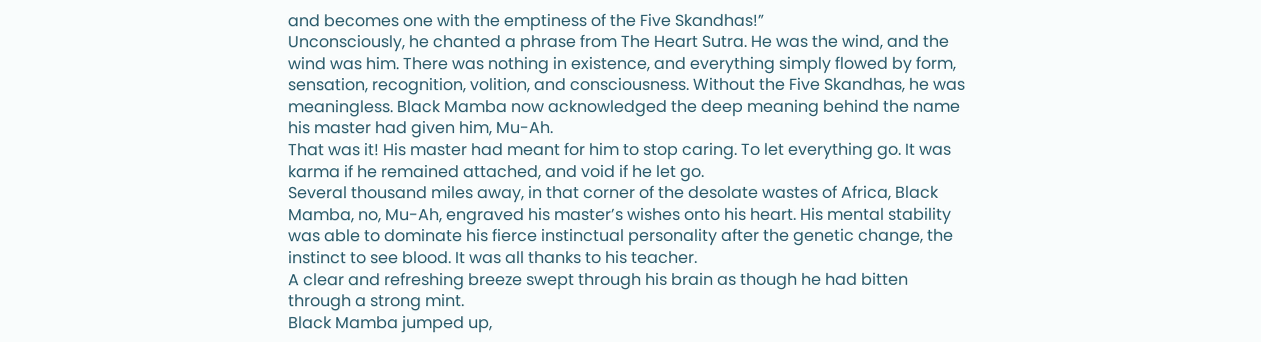and becomes one with the emptiness of the Five Skandhas!”
Unconsciously, he chanted a phrase from The Heart Sutra. He was the wind, and the wind was him. There was nothing in existence, and everything simply flowed by form, sensation, recognition, volition, and consciousness. Without the Five Skandhas, he was meaningless. Black Mamba now acknowledged the deep meaning behind the name his master had given him, Mu-Ah.
That was it! His master had meant for him to stop caring. To let everything go. It was karma if he remained attached, and void if he let go.
Several thousand miles away, in that corner of the desolate wastes of Africa, Black Mamba, no, Mu-Ah, engraved his master’s wishes onto his heart. His mental stability was able to dominate his fierce instinctual personality after the genetic change, the instinct to see blood. It was all thanks to his teacher.
A clear and refreshing breeze swept through his brain as though he had bitten through a strong mint.
Black Mamba jumped up,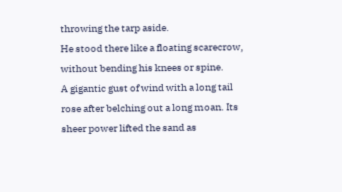throwing the tarp aside.
He stood there like a floating scarecrow, without bending his knees or spine.
A gigantic gust of wind with a long tail rose after belching out a long moan. Its sheer power lifted the sand as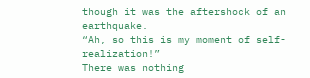though it was the aftershock of an earthquake.
“Ah, so this is my moment of self-realization!”
There was nothing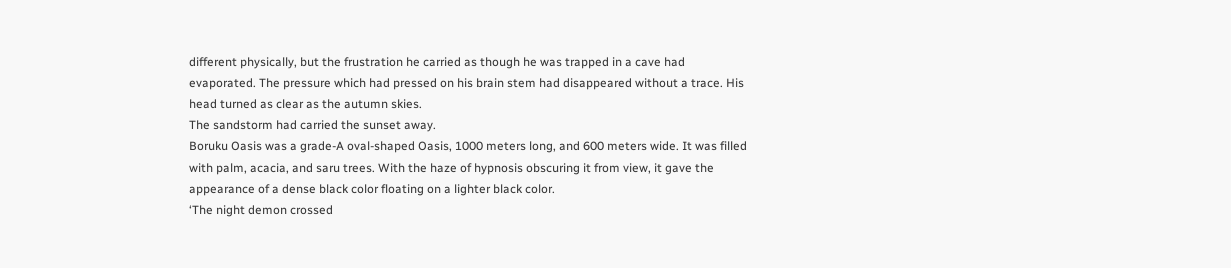different physically, but the frustration he carried as though he was trapped in a cave had evaporated. The pressure which had pressed on his brain stem had disappeared without a trace. His head turned as clear as the autumn skies.
The sandstorm had carried the sunset away.
Boruku Oasis was a grade-A oval-shaped Oasis, 1000 meters long, and 600 meters wide. It was filled with palm, acacia, and saru trees. With the haze of hypnosis obscuring it from view, it gave the appearance of a dense black color floating on a lighter black color.
‘The night demon crossed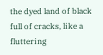the dyed land of black full of cracks, like a fluttering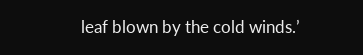leaf blown by the cold winds.’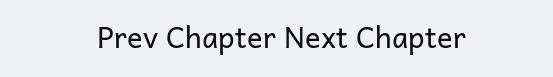Prev Chapter Next Chapter